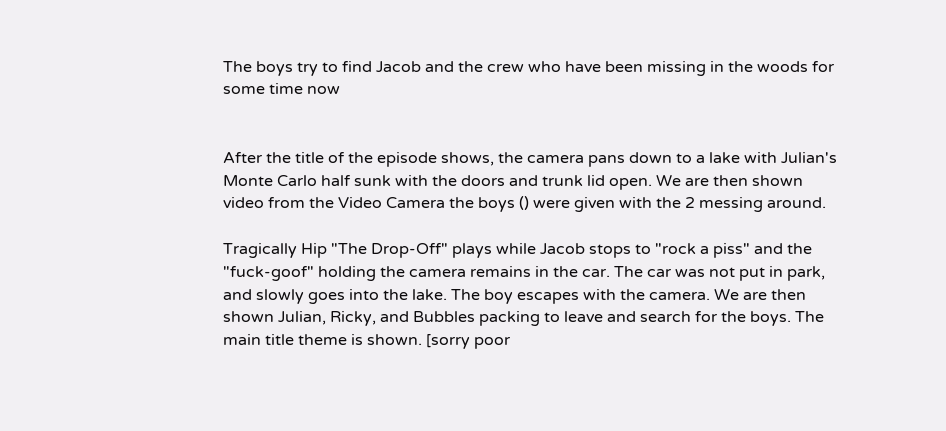The boys try to find Jacob and the crew who have been missing in the woods for some time now


After the title of the episode shows, the camera pans down to a lake with Julian's Monte Carlo half sunk with the doors and trunk lid open. We are then shown video from the Video Camera the boys () were given with the 2 messing around.

Tragically Hip "The Drop-Off" plays while Jacob stops to "rock a piss" and the "fuck-goof" holding the camera remains in the car. The car was not put in park, and slowly goes into the lake. The boy escapes with the camera. We are then shown Julian, Ricky, and Bubbles packing to leave and search for the boys. The main title theme is shown. [sorry poor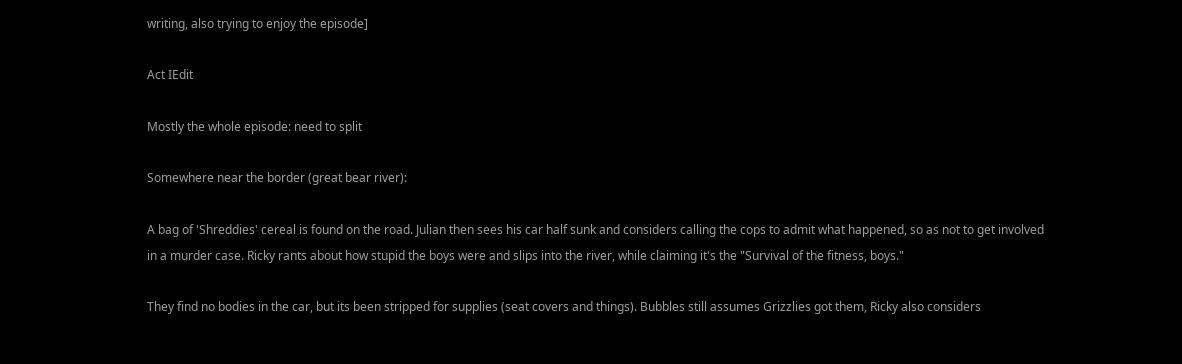writing, also trying to enjoy the episode]

Act IEdit

Mostly the whole episode: need to split

Somewhere near the border (great bear river):

A bag of 'Shreddies' cereal is found on the road. Julian then sees his car half sunk and considers calling the cops to admit what happened, so as not to get involved in a murder case. Ricky rants about how stupid the boys were and slips into the river, while claiming it's the "Survival of the fitness, boys."

They find no bodies in the car, but its been stripped for supplies (seat covers and things). Bubbles still assumes Grizzlies got them, Ricky also considers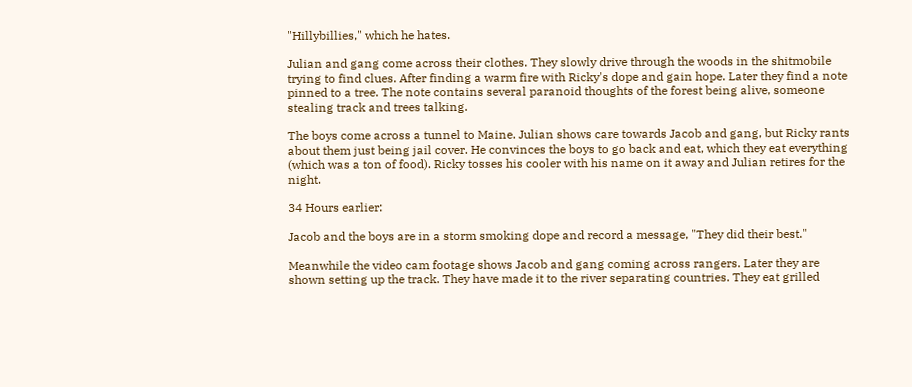"Hillybillies," which he hates.

Julian and gang come across their clothes. They slowly drive through the woods in the shitmobile trying to find clues. After finding a warm fire with Ricky's dope and gain hope. Later they find a note pinned to a tree. The note contains several paranoid thoughts of the forest being alive, someone stealing track and trees talking.

The boys come across a tunnel to Maine. Julian shows care towards Jacob and gang, but Ricky rants about them just being jail cover. He convinces the boys to go back and eat, which they eat everything (which was a ton of food). Ricky tosses his cooler with his name on it away and Julian retires for the night.

34 Hours earlier:

Jacob and the boys are in a storm smoking dope and record a message, "They did their best."

Meanwhile the video cam footage shows Jacob and gang coming across rangers. Later they are shown setting up the track. They have made it to the river separating countries. They eat grilled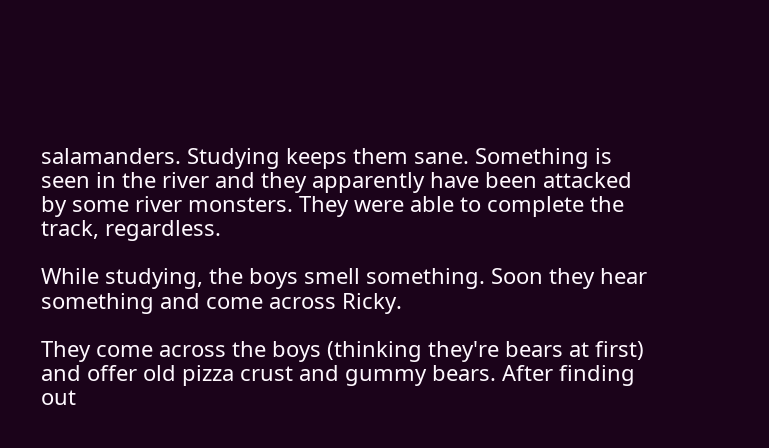salamanders. Studying keeps them sane. Something is seen in the river and they apparently have been attacked by some river monsters. They were able to complete the track, regardless.

While studying, the boys smell something. Soon they hear something and come across Ricky.

They come across the boys (thinking they're bears at first) and offer old pizza crust and gummy bears. After finding out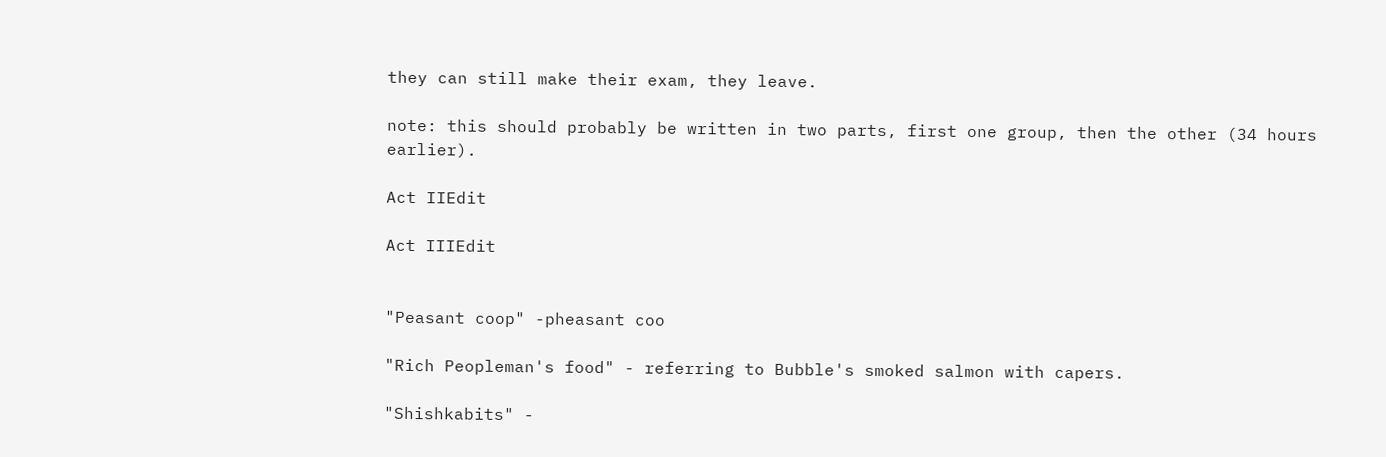they can still make their exam, they leave.

note: this should probably be written in two parts, first one group, then the other (34 hours earlier).

Act IIEdit

Act IIIEdit


"Peasant coop" -pheasant coo

"Rich Peopleman's food" - referring to Bubble's smoked salmon with capers.

"Shishkabits" -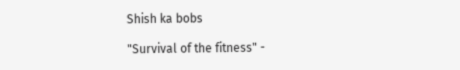Shish ka bobs

"Survival of the fitness" -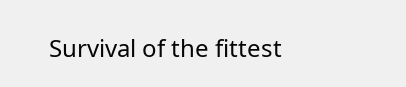Survival of the fittest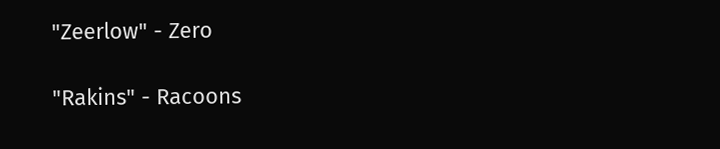"Zeerlow" - Zero

"Rakins" - Racoons